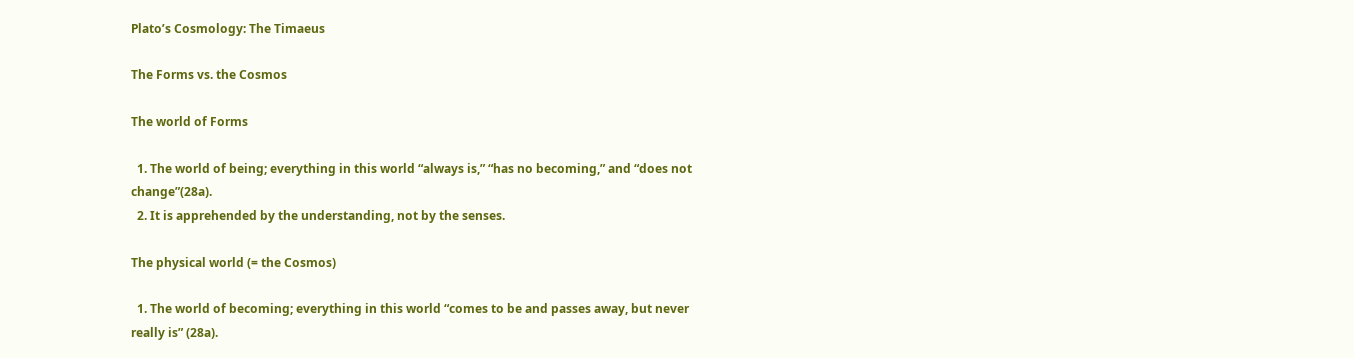Plato’s Cosmology: The Timaeus

The Forms vs. the Cosmos

The world of Forms

  1. The world of being; everything in this world “always is,” “has no becoming,” and “does not change”(28a).
  2. It is apprehended by the understanding, not by the senses.

The physical world (= the Cosmos)

  1. The world of becoming; everything in this world “comes to be and passes away, but never really is” (28a).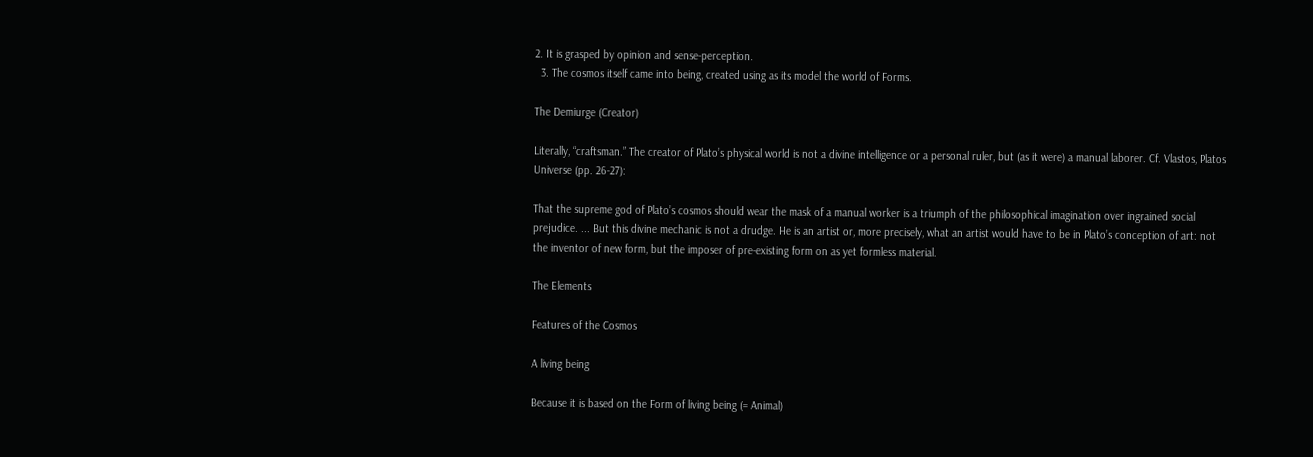2. It is grasped by opinion and sense-perception.
  3. The cosmos itself came into being, created using as its model the world of Forms.

The Demiurge (Creator)

Literally, “craftsman.” The creator of Plato’s physical world is not a divine intelligence or a personal ruler, but (as it were) a manual laborer. Cf. Vlastos, Platos Universe (pp. 26-27):

That the supreme god of Plato’s cosmos should wear the mask of a manual worker is a triumph of the philosophical imagination over ingrained social prejudice. ... But this divine mechanic is not a drudge. He is an artist or, more precisely, what an artist would have to be in Plato’s conception of art: not the inventor of new form, but the imposer of pre-existing form on as yet formless material.

The Elements

Features of the Cosmos

A living being

Because it is based on the Form of living being (= Animal)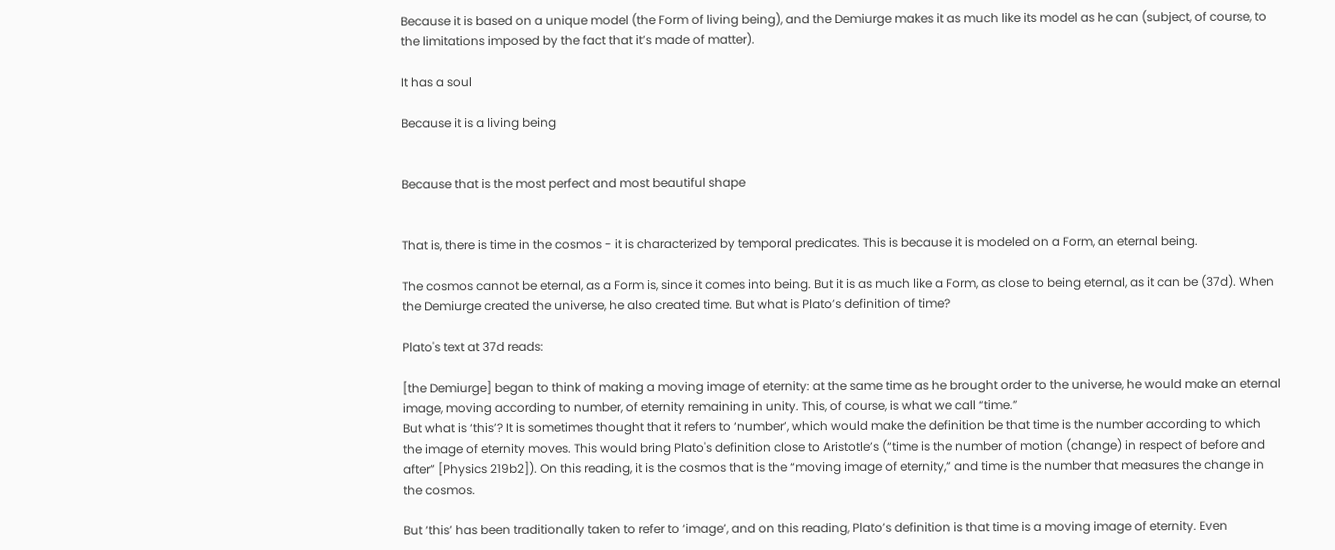Because it is based on a unique model (the Form of living being), and the Demiurge makes it as much like its model as he can (subject, of course, to the limitations imposed by the fact that it’s made of matter).

It has a soul

Because it is a living being


Because that is the most perfect and most beautiful shape


That is, there is time in the cosmos - it is characterized by temporal predicates. This is because it is modeled on a Form, an eternal being.

The cosmos cannot be eternal, as a Form is, since it comes into being. But it is as much like a Form, as close to being eternal, as it can be (37d). When the Demiurge created the universe, he also created time. But what is Plato’s definition of time?

Plato's text at 37d reads:

[the Demiurge] began to think of making a moving image of eternity: at the same time as he brought order to the universe, he would make an eternal image, moving according to number, of eternity remaining in unity. This, of course, is what we call “time.”
But what is ‘this’? It is sometimes thought that it refers to ‘number’, which would make the definition be that time is the number according to which the image of eternity moves. This would bring Plato's definition close to Aristotle’s (“time is the number of motion (change) in respect of before and after” [Physics 219b2]). On this reading, it is the cosmos that is the “moving image of eternity,” and time is the number that measures the change in the cosmos.

But ‘this’ has been traditionally taken to refer to ‘image’, and on this reading, Plato’s definition is that time is a moving image of eternity. Even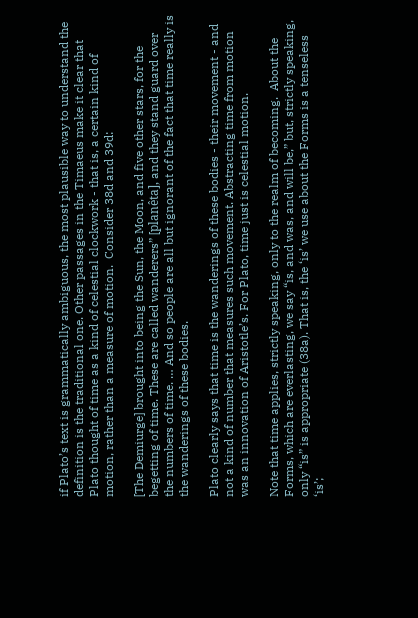if Plato’s text is grammatically ambiguous, the most plausible way to understand the definition is the traditional one. Other passages in the Timaeus make it clear that Plato thought of time as a kind of celestial clockwork - that is, a certain kind of motion, rather than a measure of motion.  Consider 38d and 39d:

[The Demiurge] brought into being the Sun, the Moon, and five other stars, for the begetting of time. These are called wanderers” [planêta], and they stand guard over the numbers of time. … And so people are all but ignorant of the fact that time really is the wanderings of these bodies.

Plato clearly says that time is the wanderings of these bodies - their movement - and not a kind of number that measures such movement. Abstracting time from motion was an innovation of Aristotle’s. For Plato, time just is celestial motion.

Note that time applies, strictly speaking, only to the realm of becoming.  About the Forms, which are everlasting, we say “is, and was, and will be,” but, strictly speaking, only “is” is appropriate (38a). That is, the ‘is’ we use about the Forms is a tenseless ‘is’;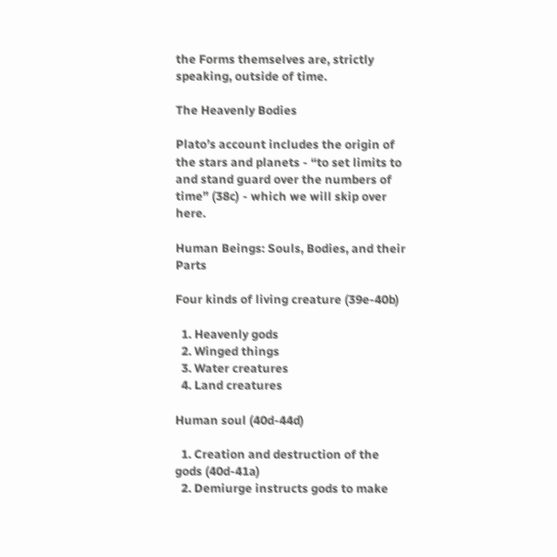the Forms themselves are, strictly speaking, outside of time.

The Heavenly Bodies

Plato’s account includes the origin of the stars and planets - “to set limits to and stand guard over the numbers of time” (38c) - which we will skip over here.

Human Beings: Souls, Bodies, and their Parts

Four kinds of living creature (39e-40b)

  1. Heavenly gods
  2. Winged things
  3. Water creatures
  4. Land creatures

Human soul (40d-44d)

  1. Creation and destruction of the gods (40d-41a)
  2. Demiurge instructs gods to make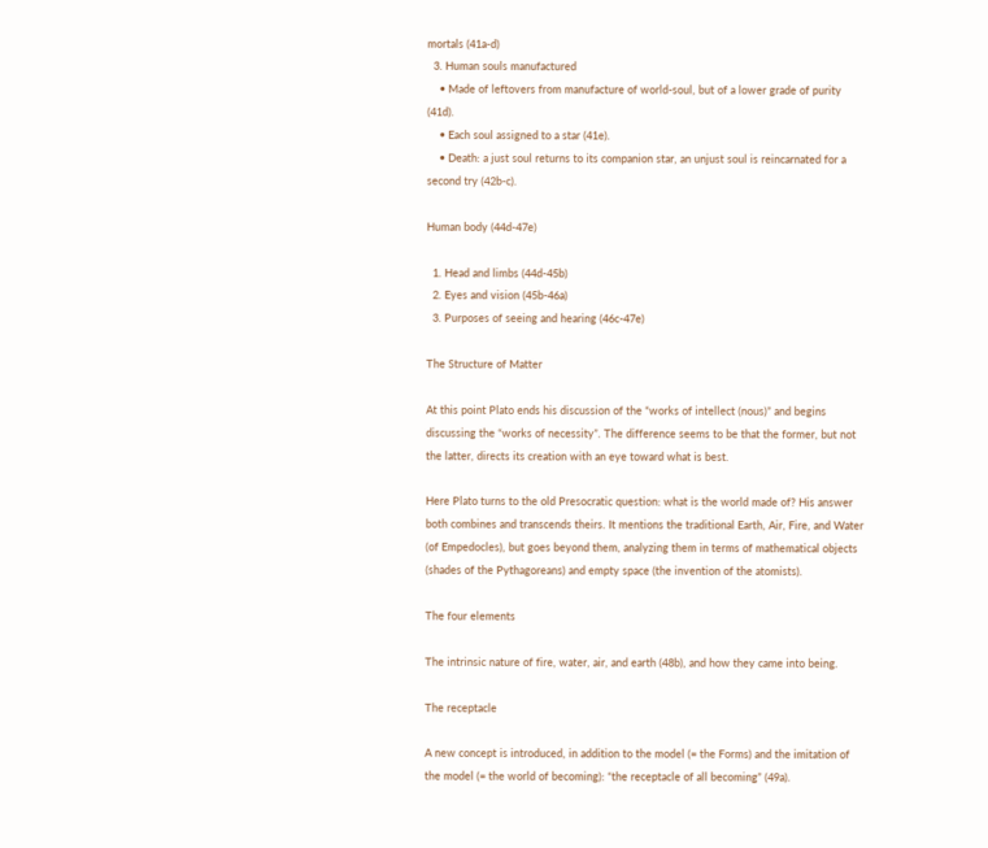mortals (41a-d)
  3. Human souls manufactured
    • Made of leftovers from manufacture of world-soul, but of a lower grade of purity (41d).
    • Each soul assigned to a star (41e).
    • Death: a just soul returns to its companion star, an unjust soul is reincarnated for a second try (42b-c).

Human body (44d-47e)

  1. Head and limbs (44d-45b)
  2. Eyes and vision (45b-46a)
  3. Purposes of seeing and hearing (46c-47e)

The Structure of Matter

At this point Plato ends his discussion of the “works of intellect (nous)” and begins discussing the “works of necessity”. The difference seems to be that the former, but not the latter, directs its creation with an eye toward what is best.

Here Plato turns to the old Presocratic question: what is the world made of? His answer both combines and transcends theirs. It mentions the traditional Earth, Air, Fire, and Water (of Empedocles), but goes beyond them, analyzing them in terms of mathematical objects (shades of the Pythagoreans) and empty space (the invention of the atomists).

The four elements

The intrinsic nature of fire, water, air, and earth (48b), and how they came into being.

The receptacle

A new concept is introduced, in addition to the model (= the Forms) and the imitation of the model (= the world of becoming): “the receptacle of all becoming” (49a).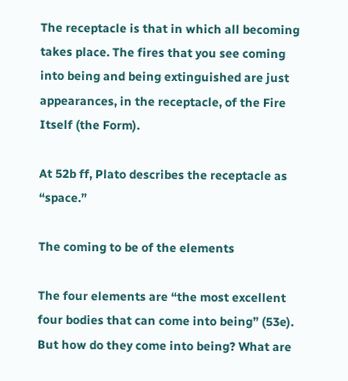The receptacle is that in which all becoming takes place. The fires that you see coming into being and being extinguished are just appearances, in the receptacle, of the Fire Itself (the Form).

At 52b ff, Plato describes the receptacle as “space.”

The coming to be of the elements

The four elements are “the most excellent four bodies that can come into being” (53e). But how do they come into being? What are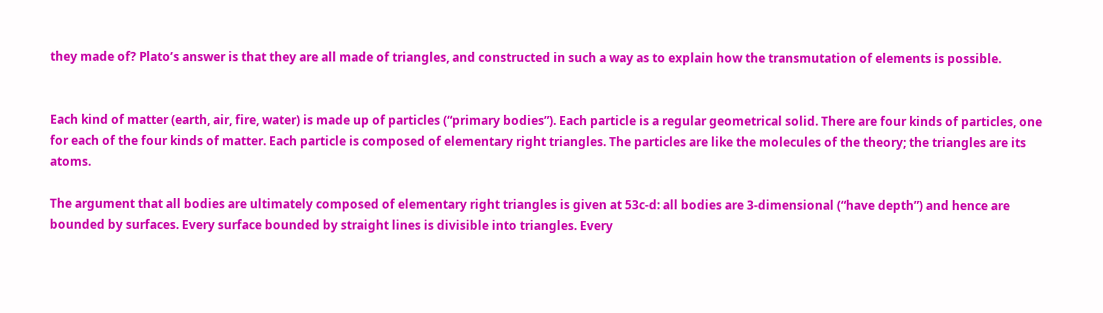they made of? Plato’s answer is that they are all made of triangles, and constructed in such a way as to explain how the transmutation of elements is possible.


Each kind of matter (earth, air, fire, water) is made up of particles (“primary bodies”). Each particle is a regular geometrical solid. There are four kinds of particles, one for each of the four kinds of matter. Each particle is composed of elementary right triangles. The particles are like the molecules of the theory; the triangles are its atoms.

The argument that all bodies are ultimately composed of elementary right triangles is given at 53c-d: all bodies are 3-dimensional (“have depth”) and hence are bounded by surfaces. Every surface bounded by straight lines is divisible into triangles. Every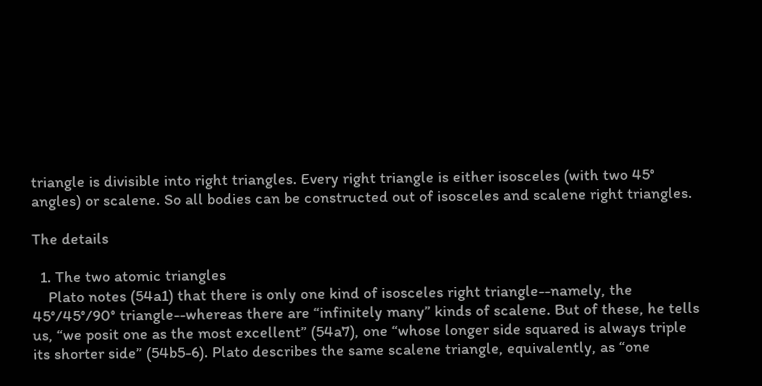triangle is divisible into right triangles. Every right triangle is either isosceles (with two 45° angles) or scalene. So all bodies can be constructed out of isosceles and scalene right triangles.

The details

  1. The two atomic triangles
    Plato notes (54a1) that there is only one kind of isosceles right triangle--namely, the 45°/45°/90° triangle--whereas there are “infinitely many” kinds of scalene. But of these, he tells us, “we posit one as the most excellent” (54a7), one “whose longer side squared is always triple its shorter side” (54b5-6). Plato describes the same scalene triangle, equivalently, as “one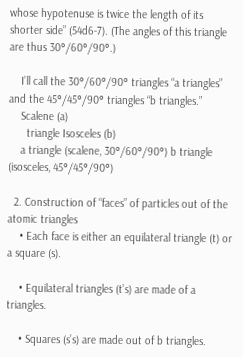whose hypotenuse is twice the length of its shorter side” (54d6-7). (The angles of this triangle are thus 30°/60°/90°.)

    I’ll call the 30°/60°/90° triangles “a triangles” and the 45°/45°/90° triangles “b triangles.”
    Scalene (a)
      triangle Isosceles (b)
    a triangle (scalene, 30°/60°/90°) b triangle (isosceles, 45°/45°/90°)

  2. Construction of “faces” of particles out of the atomic triangles
    • Each face is either an equilateral triangle (t) or a square (s).

    • Equilateral triangles (t’s) are made of a triangles.

    • Squares (s’s) are made out of b triangles.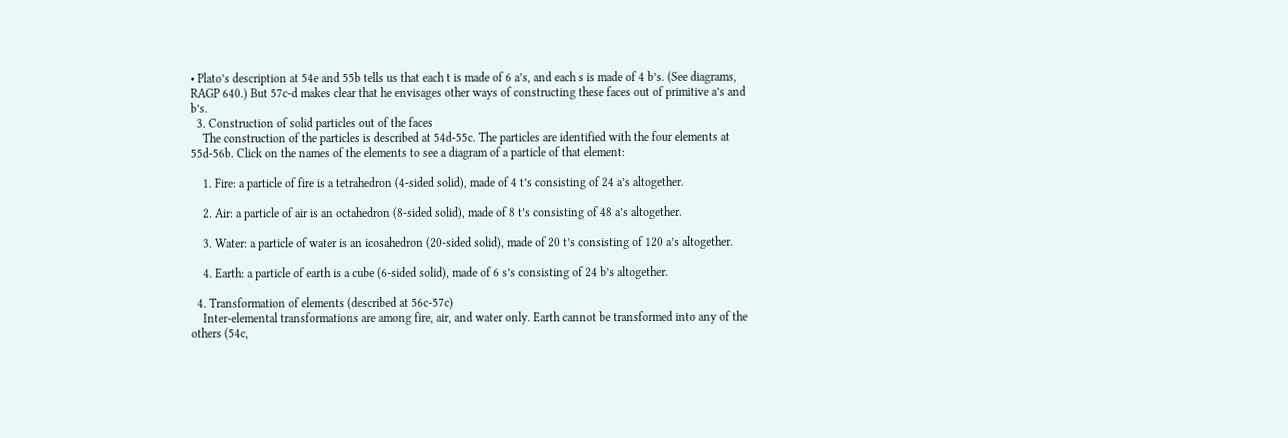• Plato’s description at 54e and 55b tells us that each t is made of 6 a’s, and each s is made of 4 b’s. (See diagrams, RAGP 640.) But 57c-d makes clear that he envisages other ways of constructing these faces out of primitive a’s and b’s.
  3. Construction of solid particles out of the faces
    The construction of the particles is described at 54d-55c. The particles are identified with the four elements at 55d-56b. Click on the names of the elements to see a diagram of a particle of that element:

    1. Fire: a particle of fire is a tetrahedron (4-sided solid), made of 4 t’s consisting of 24 a’s altogether.

    2. Air: a particle of air is an octahedron (8-sided solid), made of 8 t’s consisting of 48 a’s altogether.

    3. Water: a particle of water is an icosahedron (20-sided solid), made of 20 t’s consisting of 120 a’s altogether.

    4. Earth: a particle of earth is a cube (6-sided solid), made of 6 s’s consisting of 24 b’s altogether.

  4. Transformation of elements (described at 56c-57c)
    Inter-elemental transformations are among fire, air, and water only. Earth cannot be transformed into any of the others (54c,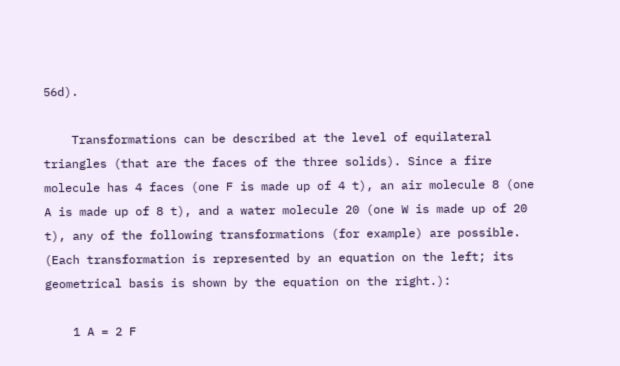56d).

    Transformations can be described at the level of equilateral triangles (that are the faces of the three solids). Since a fire molecule has 4 faces (one F is made up of 4 t), an air molecule 8 (one A is made up of 8 t), and a water molecule 20 (one W is made up of 20 t), any of the following transformations (for example) are possible.  (Each transformation is represented by an equation on the left; its geometrical basis is shown by the equation on the right.):

    1 A = 2 F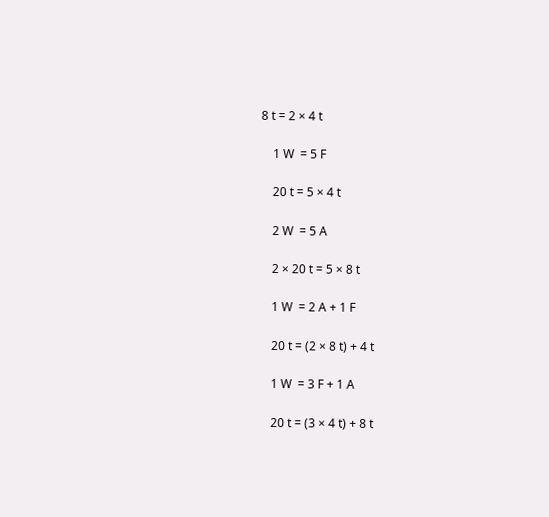8 t = 2 × 4 t

    1 W  = 5 F

    20 t = 5 × 4 t

    2 W  = 5 A

    2 × 20 t = 5 × 8 t

    1 W  = 2 A + 1 F

    20 t = (2 × 8 t) + 4 t

    1 W  = 3 F + 1 A

    20 t = (3 × 4 t) + 8 t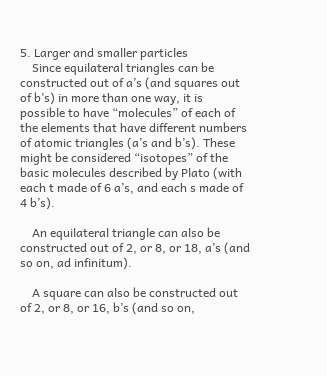5. Larger and smaller particles
    Since equilateral triangles can be constructed out of a’s (and squares out of b’s) in more than one way, it is possible to have “molecules” of each of the elements that have different numbers of atomic triangles (a’s and b’s). These might be considered “isotopes” of the basic molecules described by Plato (with each t made of 6 a’s, and each s made of 4 b’s).

    An equilateral triangle can also be constructed out of 2, or 8, or 18, a’s (and so on, ad infinitum).

    A square can also be constructed out of 2, or 8, or 16, b’s (and so on,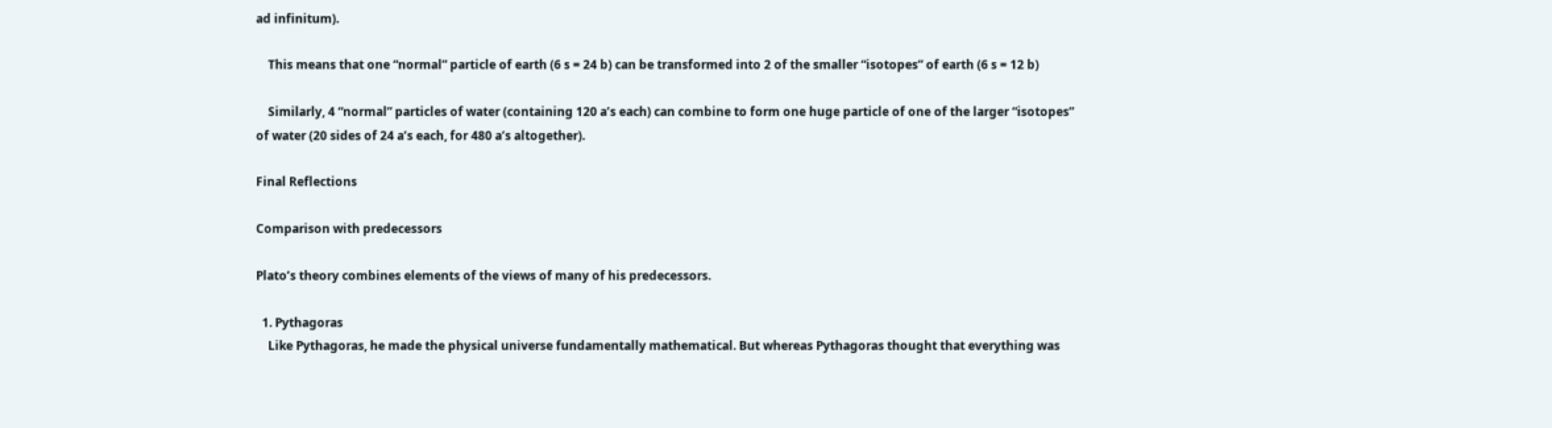ad infinitum).

    This means that one “normal” particle of earth (6 s = 24 b) can be transformed into 2 of the smaller “isotopes” of earth (6 s = 12 b)

    Similarly, 4 “normal” particles of water (containing 120 a’s each) can combine to form one huge particle of one of the larger “isotopes” of water (20 sides of 24 a’s each, for 480 a’s altogether).

Final Reflections

Comparison with predecessors

Plato’s theory combines elements of the views of many of his predecessors.

  1. Pythagoras
    Like Pythagoras, he made the physical universe fundamentally mathematical. But whereas Pythagoras thought that everything was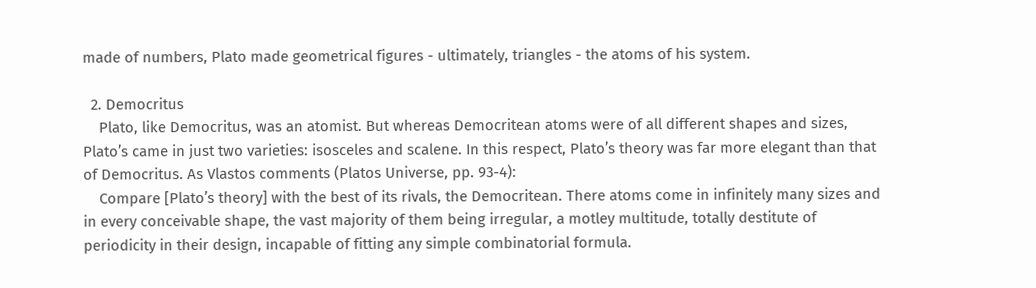made of numbers, Plato made geometrical figures - ultimately, triangles - the atoms of his system.

  2. Democritus
    Plato, like Democritus, was an atomist. But whereas Democritean atoms were of all different shapes and sizes, Plato’s came in just two varieties: isosceles and scalene. In this respect, Plato’s theory was far more elegant than that of Democritus. As Vlastos comments (Platos Universe, pp. 93-4):
    Compare [Plato’s theory] with the best of its rivals, the Democritean. There atoms come in infinitely many sizes and in every conceivable shape, the vast majority of them being irregular, a motley multitude, totally destitute of periodicity in their design, incapable of fitting any simple combinatorial formula.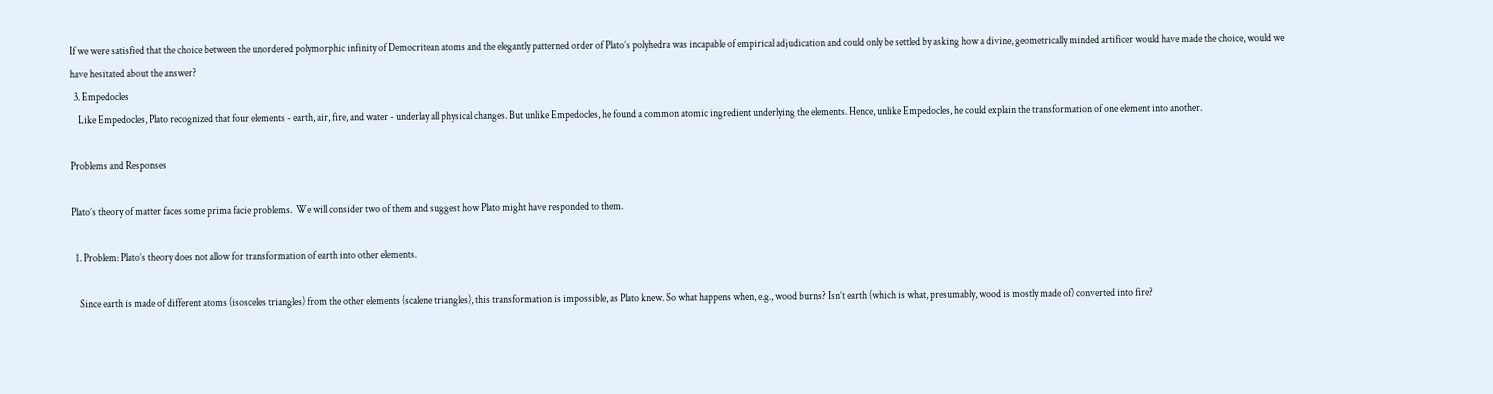If we were satisfied that the choice between the unordered polymorphic infinity of Democritean atoms and the elegantly patterned order of Plato’s polyhedra was incapable of empirical adjudication and could only be settled by asking how a divine, geometrically minded artificer would have made the choice, would we have hesitated about the answer?
  3. Empedocles
    Like Empedocles, Plato recognized that four elements - earth, air, fire, and water - underlay all physical changes. But unlike Empedocles, he found a common atomic ingredient underlying the elements. Hence, unlike Empedocles, he could explain the transformation of one element into another.

Problems and Responses

Plato’s theory of matter faces some prima facie problems.  We will consider two of them and suggest how Plato might have responded to them.

  1. Problem: Plato’s theory does not allow for transformation of earth into other elements.

    Since earth is made of different atoms (isosceles triangles) from the other elements (scalene triangles), this transformation is impossible, as Plato knew. So what happens when, e.g., wood burns? Isn’t earth (which is what, presumably, wood is mostly made of) converted into fire?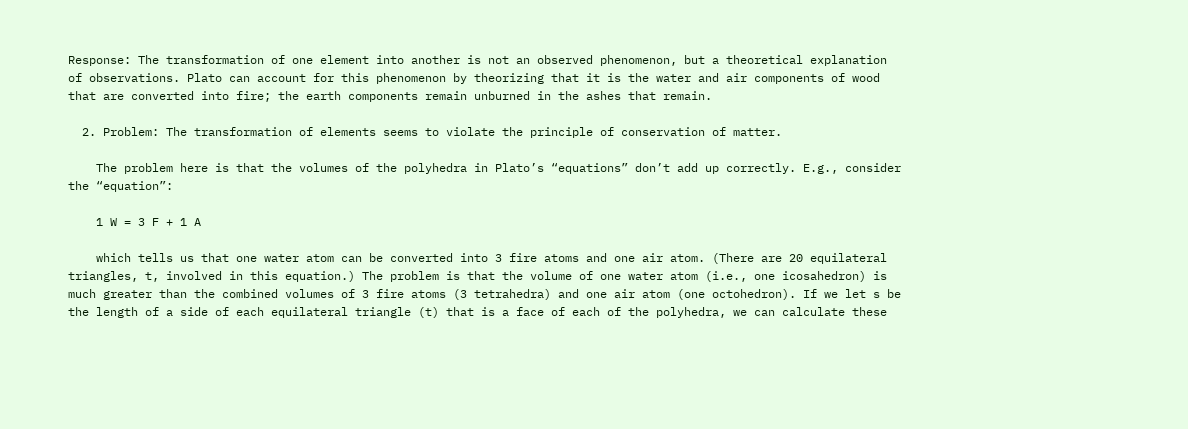Response: The transformation of one element into another is not an observed phenomenon, but a theoretical explanation of observations. Plato can account for this phenomenon by theorizing that it is the water and air components of wood that are converted into fire; the earth components remain unburned in the ashes that remain.

  2. Problem: The transformation of elements seems to violate the principle of conservation of matter.

    The problem here is that the volumes of the polyhedra in Plato’s “equations” don’t add up correctly. E.g., consider the “equation”:

    1 W = 3 F + 1 A

    which tells us that one water atom can be converted into 3 fire atoms and one air atom. (There are 20 equilateral triangles, t, involved in this equation.) The problem is that the volume of one water atom (i.e., one icosahedron) is much greater than the combined volumes of 3 fire atoms (3 tetrahedra) and one air atom (one octohedron). If we let s be the length of a side of each equilateral triangle (t) that is a face of each of the polyhedra, we can calculate these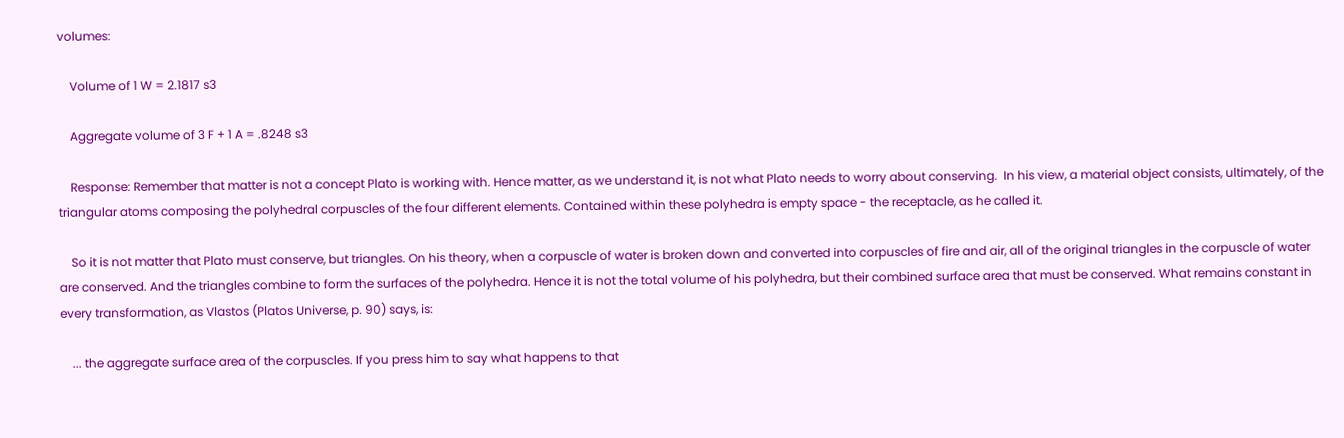volumes:

    Volume of 1 W = 2.1817 s3

    Aggregate volume of 3 F + 1 A = .8248 s3

    Response: Remember that matter is not a concept Plato is working with. Hence matter, as we understand it, is not what Plato needs to worry about conserving.  In his view, a material object consists, ultimately, of the triangular atoms composing the polyhedral corpuscles of the four different elements. Contained within these polyhedra is empty space - the receptacle, as he called it.

    So it is not matter that Plato must conserve, but triangles. On his theory, when a corpuscle of water is broken down and converted into corpuscles of fire and air, all of the original triangles in the corpuscle of water are conserved. And the triangles combine to form the surfaces of the polyhedra. Hence it is not the total volume of his polyhedra, but their combined surface area that must be conserved. What remains constant in every transformation, as Vlastos (Platos Universe, p. 90) says, is:

    ... the aggregate surface area of the corpuscles. If you press him to say what happens to that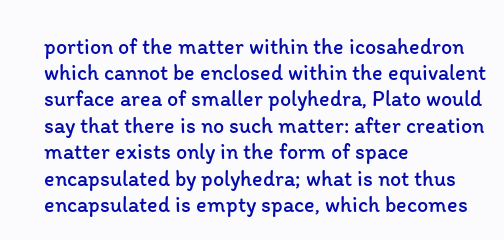portion of the matter within the icosahedron which cannot be enclosed within the equivalent surface area of smaller polyhedra, Plato would say that there is no such matter: after creation matter exists only in the form of space encapsulated by polyhedra; what is not thus encapsulated is empty space, which becomes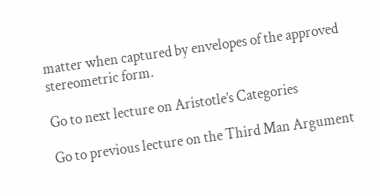matter when captured by envelopes of the approved stereometric form.

Go to next lecture on Aristotle’s Categories

Go to previous lecture on the Third Man Argument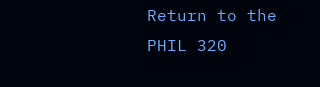Return to the PHIL 320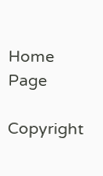Home Page

Copyright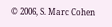© 2006, S. Marc Cohen